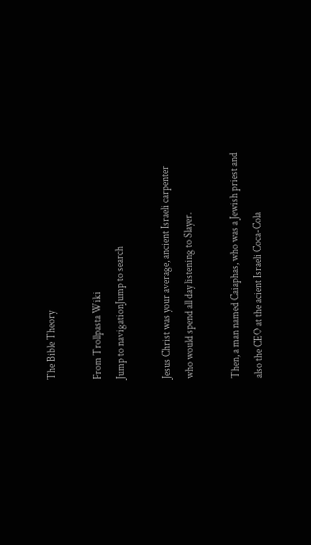The Bible Theory

From Trollpasta Wiki
Jump to navigationJump to search

Jesus Christ was your average, ancient Israeli carpenter who would spend all day listening to Slayer.

Then, a man named Caiaphas, who was a Jewish priest and also the CEO at the acient Israeli Coca-Cola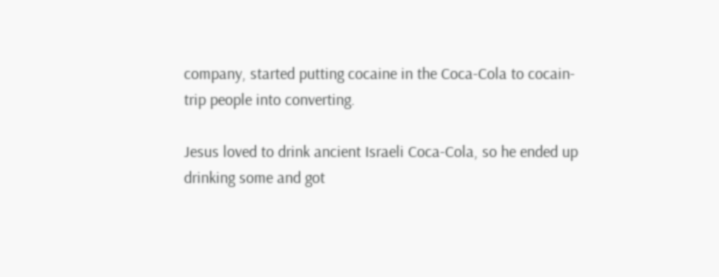company, started putting cocaine in the Coca-Cola to cocain-trip people into converting.

Jesus loved to drink ancient Israeli Coca-Cola, so he ended up drinking some and got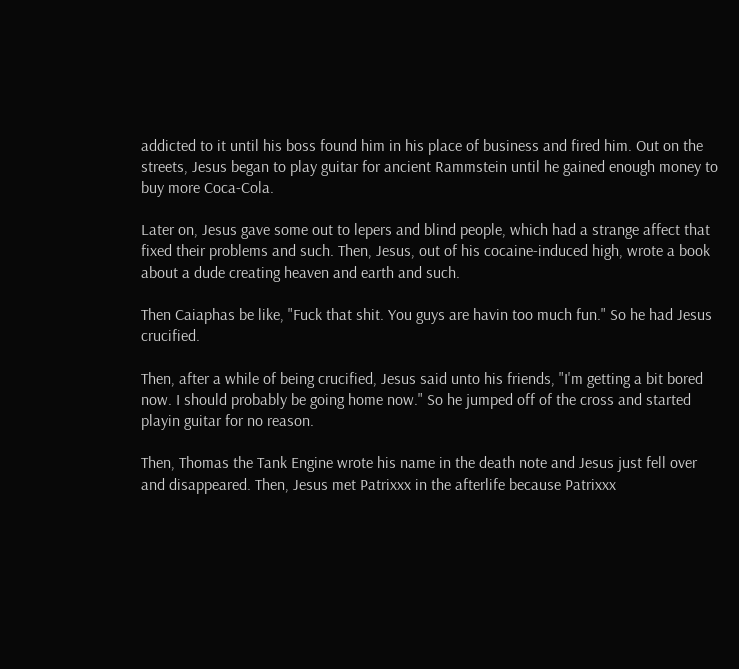addicted to it until his boss found him in his place of business and fired him. Out on the streets, Jesus began to play guitar for ancient Rammstein until he gained enough money to buy more Coca-Cola.

Later on, Jesus gave some out to lepers and blind people, which had a strange affect that fixed their problems and such. Then, Jesus, out of his cocaine-induced high, wrote a book about a dude creating heaven and earth and such.

Then Caiaphas be like, "Fuck that shit. You guys are havin too much fun." So he had Jesus crucified.

Then, after a while of being crucified, Jesus said unto his friends, "I'm getting a bit bored now. I should probably be going home now." So he jumped off of the cross and started playin guitar for no reason.

Then, Thomas the Tank Engine wrote his name in the death note and Jesus just fell over and disappeared. Then, Jesus met Patrixxx in the afterlife because Patrixxx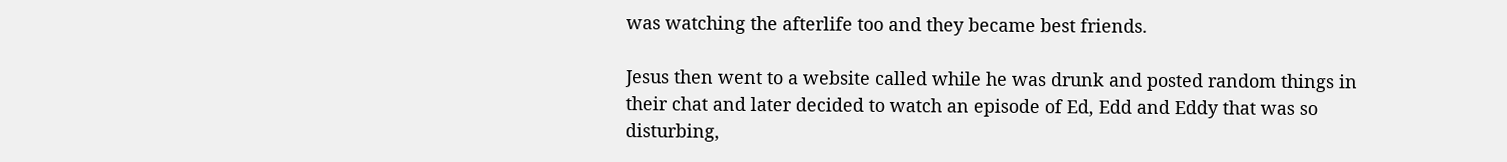was watching the afterlife too and they became best friends.

Jesus then went to a website called while he was drunk and posted random things in their chat and later decided to watch an episode of Ed, Edd and Eddy that was so disturbing,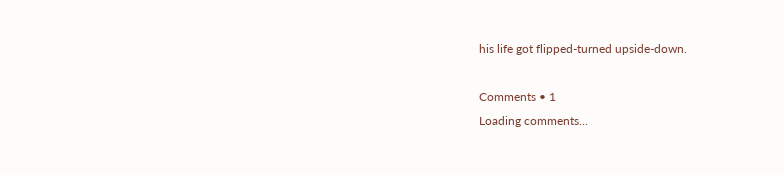his life got flipped-turned upside-down.

Comments • 1
Loading comments...